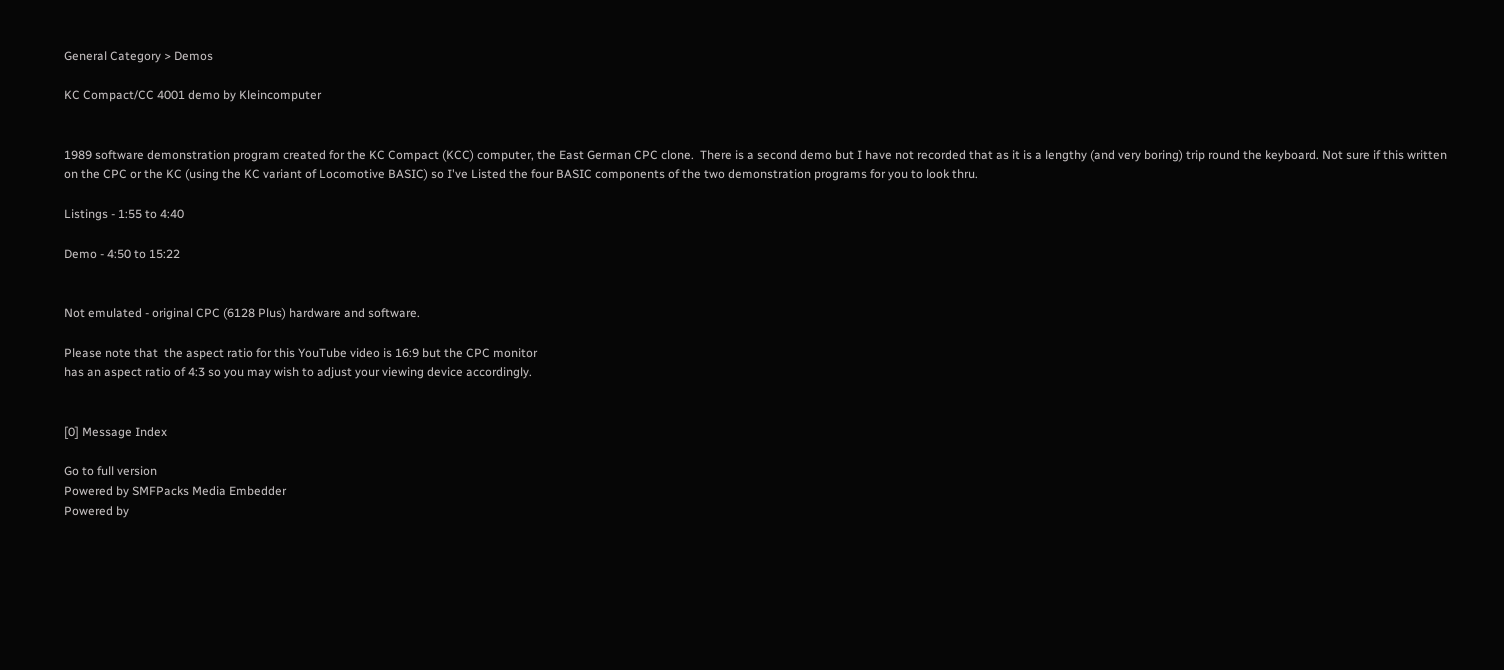General Category > Demos

KC Compact/CC 4001 demo by Kleincomputer


1989 software demonstration program created for the KC Compact (KCC) computer, the East German CPC clone.  There is a second demo but I have not recorded that as it is a lengthy (and very boring) trip round the keyboard. Not sure if this written on the CPC or the KC (using the KC variant of Locomotive BASIC) so I've Listed the four BASIC components of the two demonstration programs for you to look thru.

Listings - 1:55 to 4:40

Demo - 4:50 to 15:22


Not emulated - original CPC (6128 Plus) hardware and software.

Please note that  the aspect ratio for this YouTube video is 16:9 but the CPC monitor
has an aspect ratio of 4:3 so you may wish to adjust your viewing device accordingly.


[0] Message Index

Go to full version
Powered by SMFPacks Media Embedder
Powered by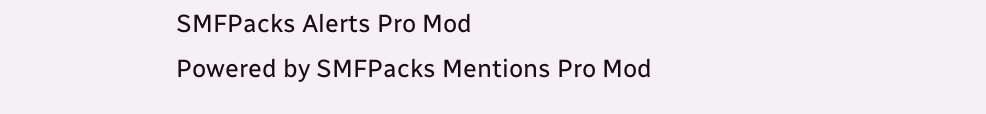SMFPacks Alerts Pro Mod
Powered by SMFPacks Mentions Pro Mod